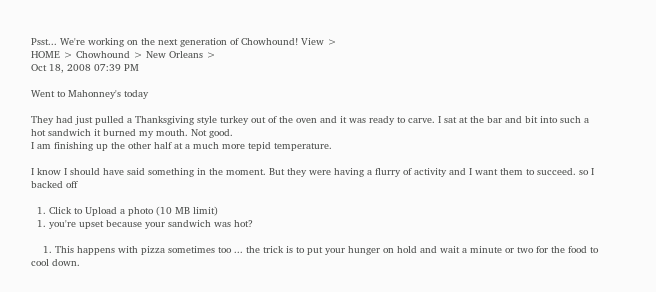Psst... We're working on the next generation of Chowhound! View >
HOME > Chowhound > New Orleans >
Oct 18, 2008 07:39 PM

Went to Mahonney's today

They had just pulled a Thanksgiving style turkey out of the oven and it was ready to carve. I sat at the bar and bit into such a hot sandwich it burned my mouth. Not good.
I am finishing up the other half at a much more tepid temperature.

I know I should have said something in the moment. But they were having a flurry of activity and I want them to succeed. so I backed off

  1. Click to Upload a photo (10 MB limit)
  1. you're upset because your sandwich was hot?

    1. This happens with pizza sometimes too ... the trick is to put your hunger on hold and wait a minute or two for the food to cool down.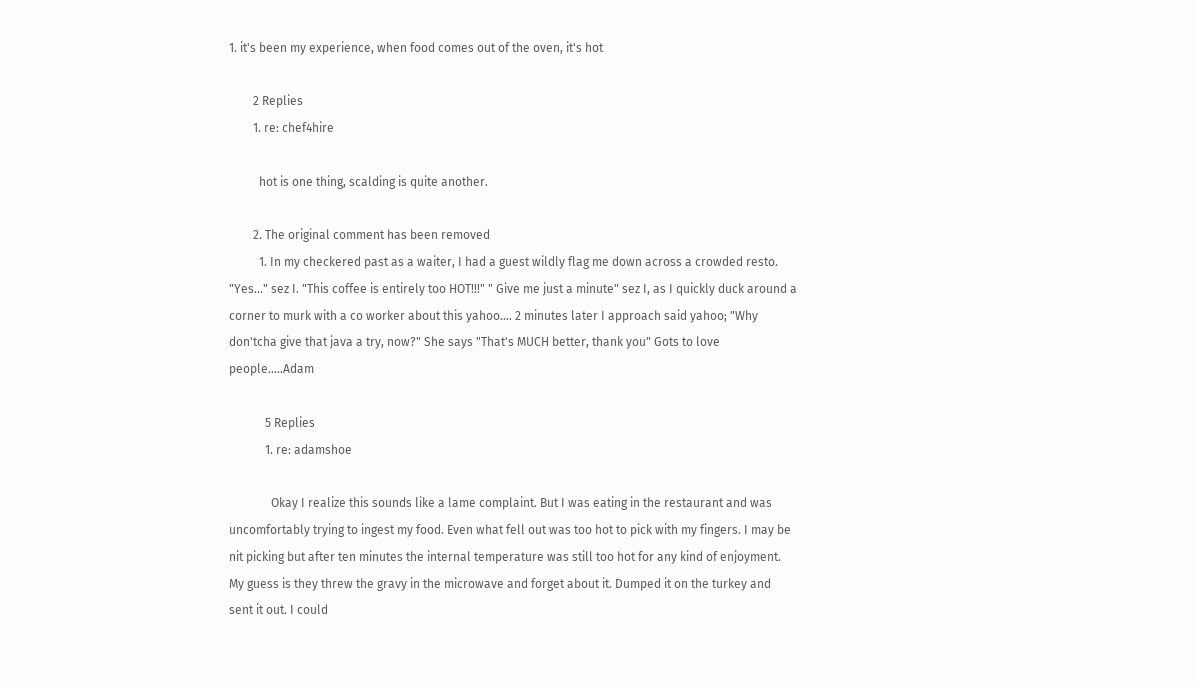1. it's been my experience, when food comes out of the oven, it's hot

        2 Replies
        1. re: chef4hire

          hot is one thing, scalding is quite another.

        2. The original comment has been removed
          1. In my checkered past as a waiter, I had a guest wildly flag me down across a crowded resto. "Yes..." sez I. "This coffee is entirely too HOT!!!" " Give me just a minute" sez I, as I quickly duck around a corner to murk with a co worker about this yahoo.... 2 minutes later I approach said yahoo; "Why don'tcha give that java a try, now?" She says "That's MUCH better, thank you" Gots to love people.....Adam

            5 Replies
            1. re: adamshoe

              Okay I realize this sounds like a lame complaint. But I was eating in the restaurant and was uncomfortably trying to ingest my food. Even what fell out was too hot to pick with my fingers. I may be nit picking but after ten minutes the internal temperature was still too hot for any kind of enjoyment. My guess is they threw the gravy in the microwave and forget about it. Dumped it on the turkey and sent it out. I could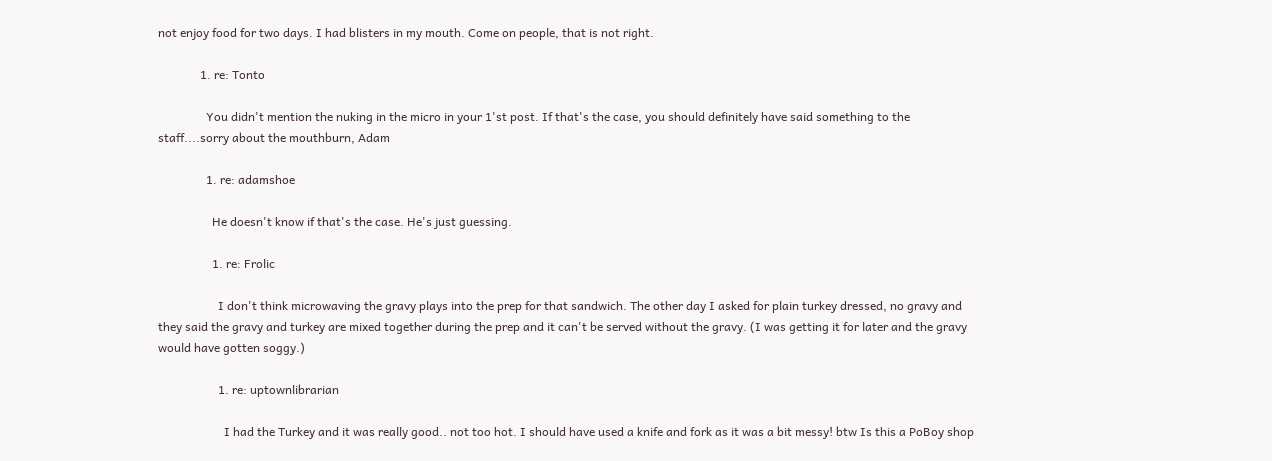not enjoy food for two days. I had blisters in my mouth. Come on people, that is not right.

              1. re: Tonto

                You didn't mention the nuking in the micro in your 1'st post. If that's the case, you should definitely have said something to the staff....sorry about the mouthburn, Adam

                1. re: adamshoe

                  He doesn't know if that's the case. He's just guessing.

                  1. re: Frolic

                    I don't think microwaving the gravy plays into the prep for that sandwich. The other day I asked for plain turkey dressed, no gravy and they said the gravy and turkey are mixed together during the prep and it can't be served without the gravy. (I was getting it for later and the gravy would have gotten soggy.)

                    1. re: uptownlibrarian

                      I had the Turkey and it was really good.. not too hot. I should have used a knife and fork as it was a bit messy! btw Is this a PoBoy shop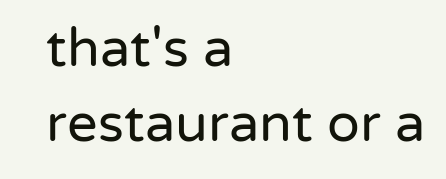that's a restaurant or a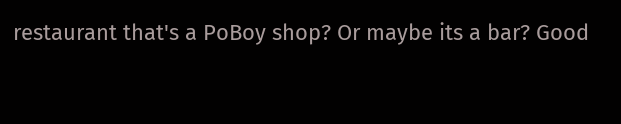restaurant that's a PoBoy shop? Or maybe its a bar? Good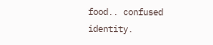food.. confused identity.